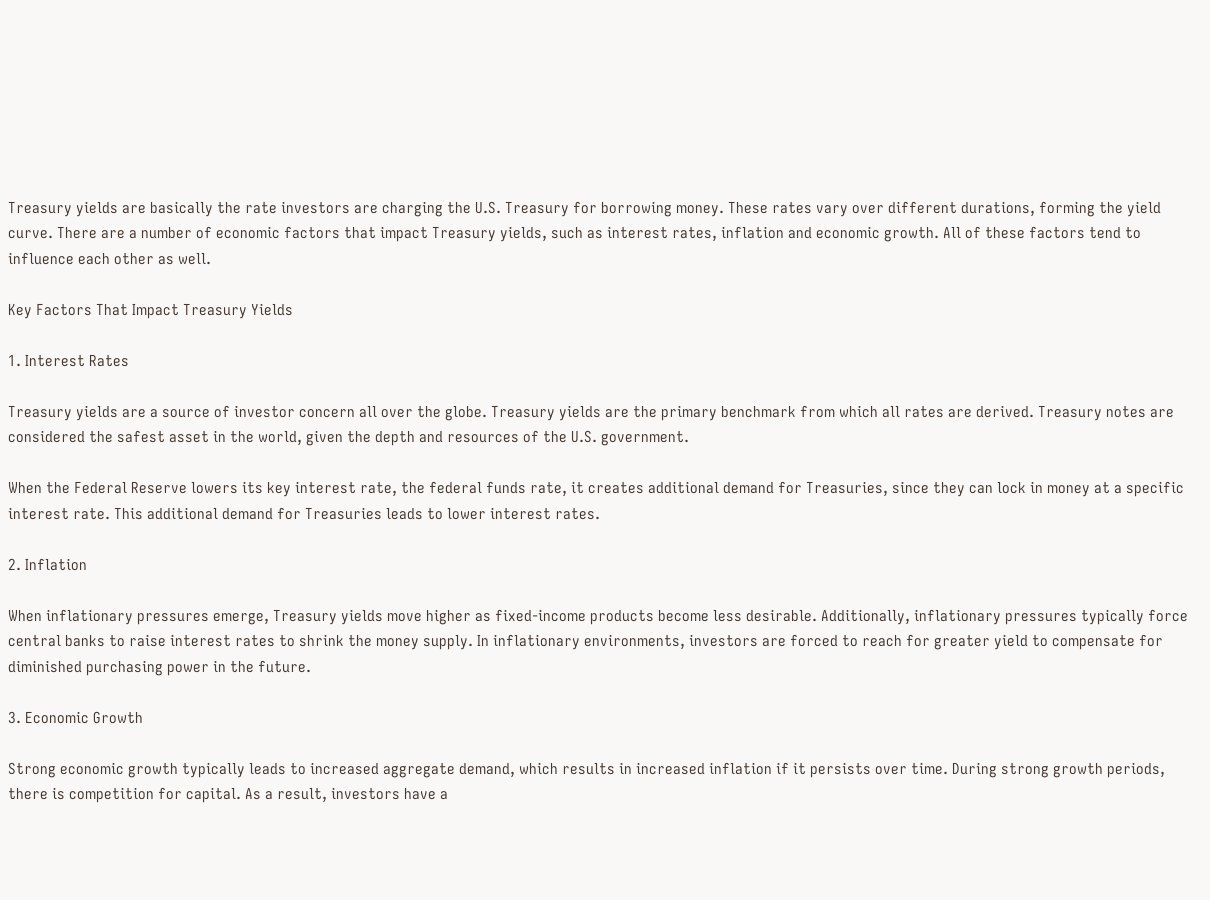Treasury yields are basically the rate investors are charging the U.S. Treasury for borrowing money. These rates vary over different durations, forming the yield curve. There are a number of economic factors that impact Treasury yields, such as interest rates, inflation and economic growth. All of these factors tend to influence each other as well.

Key Factors That Impact Treasury Yields

1. Interest Rates

Treasury yields are a source of investor concern all over the globe. Treasury yields are the primary benchmark from which all rates are derived. Treasury notes are considered the safest asset in the world, given the depth and resources of the U.S. government.

When the Federal Reserve lowers its key interest rate, the federal funds rate, it creates additional demand for Treasuries, since they can lock in money at a specific interest rate. This additional demand for Treasuries leads to lower interest rates.

2. Inflation

When inflationary pressures emerge, Treasury yields move higher as fixed-income products become less desirable. Additionally, inflationary pressures typically force central banks to raise interest rates to shrink the money supply. In inflationary environments, investors are forced to reach for greater yield to compensate for diminished purchasing power in the future.

3. Economic Growth

Strong economic growth typically leads to increased aggregate demand, which results in increased inflation if it persists over time. During strong growth periods, there is competition for capital. As a result, investors have a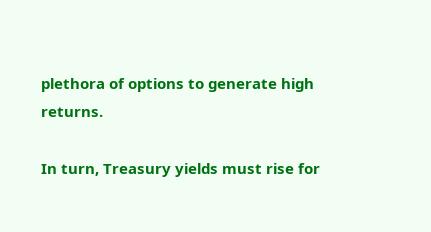plethora of options to generate high returns.

In turn, Treasury yields must rise for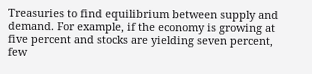Treasuries to find equilibrium between supply and demand. For example, if the economy is growing at five percent and stocks are yielding seven percent, few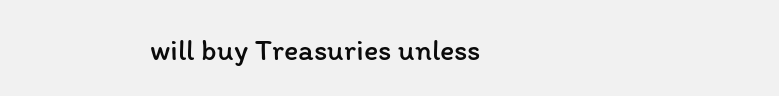will buy Treasuries unless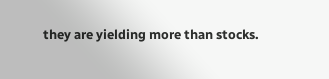they are yielding more than stocks.